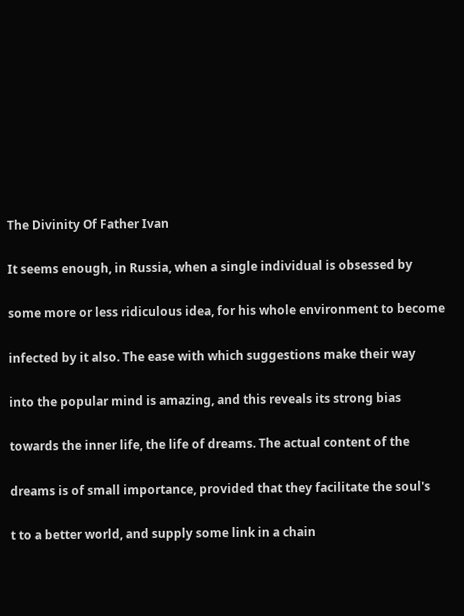The Divinity Of Father Ivan

It seems enough, in Russia, when a single individual is obsessed by

some more or less ridiculous idea, for his whole environment to become

infected by it also. The ease with which suggestions make their way

into the popular mind is amazing, and this reveals its strong bias

towards the inner life, the life of dreams. The actual content of the

dreams is of small importance, provided that they facilitate the soul's

t to a better world, and supply some link in a chain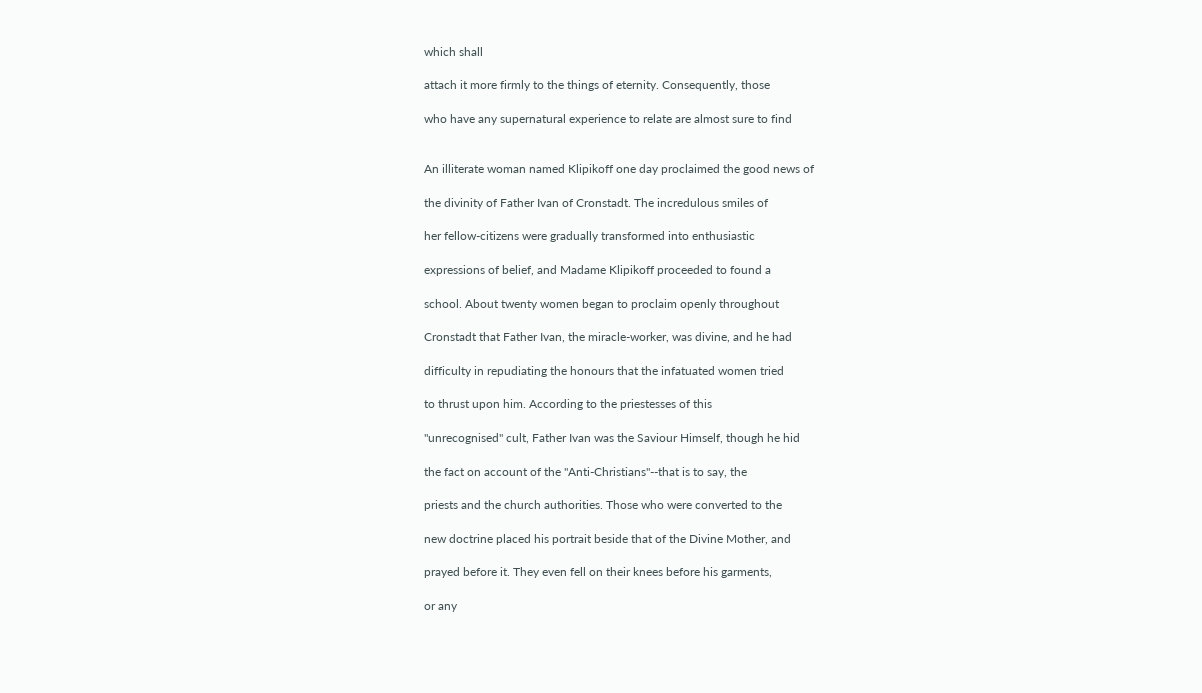which shall

attach it more firmly to the things of eternity. Consequently, those

who have any supernatural experience to relate are almost sure to find


An illiterate woman named Klipikoff one day proclaimed the good news of

the divinity of Father Ivan of Cronstadt. The incredulous smiles of

her fellow-citizens were gradually transformed into enthusiastic

expressions of belief, and Madame Klipikoff proceeded to found a

school. About twenty women began to proclaim openly throughout

Cronstadt that Father Ivan, the miracle-worker, was divine, and he had

difficulty in repudiating the honours that the infatuated women tried

to thrust upon him. According to the priestesses of this

"unrecognised" cult, Father Ivan was the Saviour Himself, though he hid

the fact on account of the "Anti-Christians"--that is to say, the

priests and the church authorities. Those who were converted to the

new doctrine placed his portrait beside that of the Divine Mother, and

prayed before it. They even fell on their knees before his garments,

or any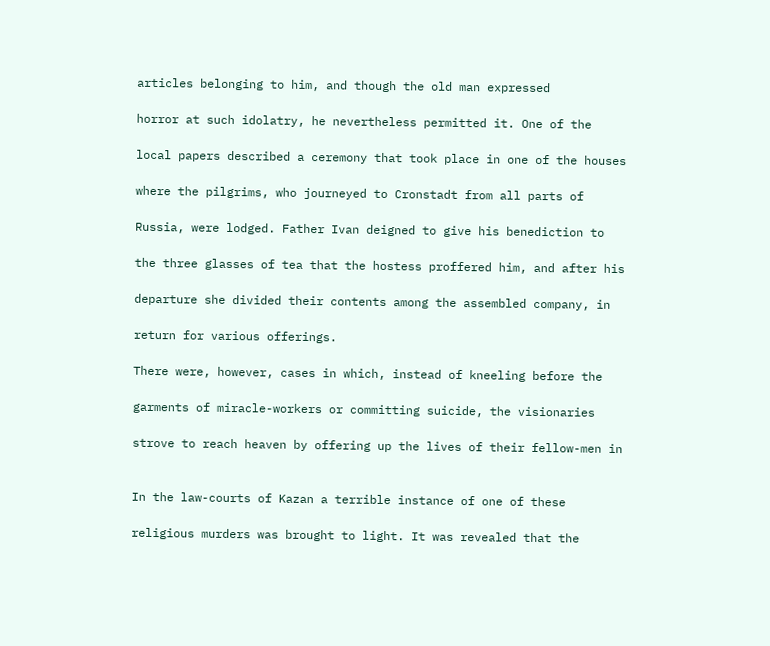articles belonging to him, and though the old man expressed

horror at such idolatry, he nevertheless permitted it. One of the

local papers described a ceremony that took place in one of the houses

where the pilgrims, who journeyed to Cronstadt from all parts of

Russia, were lodged. Father Ivan deigned to give his benediction to

the three glasses of tea that the hostess proffered him, and after his

departure she divided their contents among the assembled company, in

return for various offerings.

There were, however, cases in which, instead of kneeling before the

garments of miracle-workers or committing suicide, the visionaries

strove to reach heaven by offering up the lives of their fellow-men in


In the law-courts of Kazan a terrible instance of one of these

religious murders was brought to light. It was revealed that the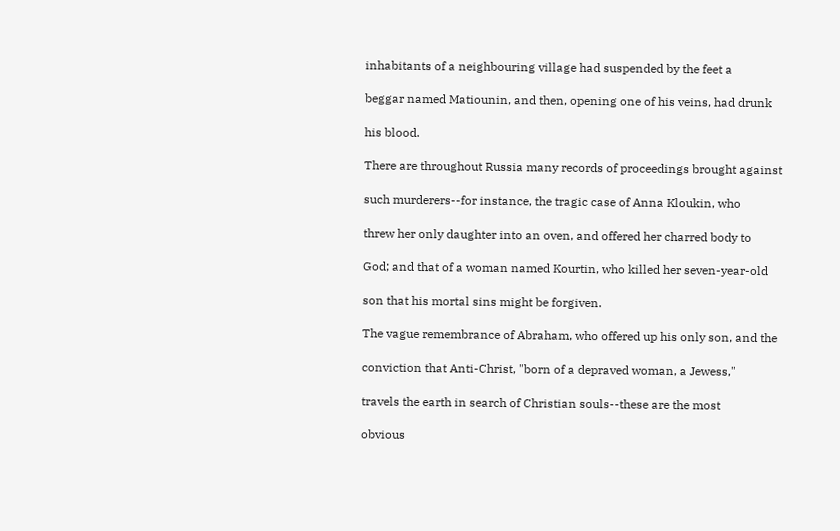inhabitants of a neighbouring village had suspended by the feet a

beggar named Matiounin, and then, opening one of his veins, had drunk

his blood.

There are throughout Russia many records of proceedings brought against

such murderers--for instance, the tragic case of Anna Kloukin, who

threw her only daughter into an oven, and offered her charred body to

God; and that of a woman named Kourtin, who killed her seven-year-old

son that his mortal sins might be forgiven.

The vague remembrance of Abraham, who offered up his only son, and the

conviction that Anti-Christ, "born of a depraved woman, a Jewess,"

travels the earth in search of Christian souls--these are the most

obvious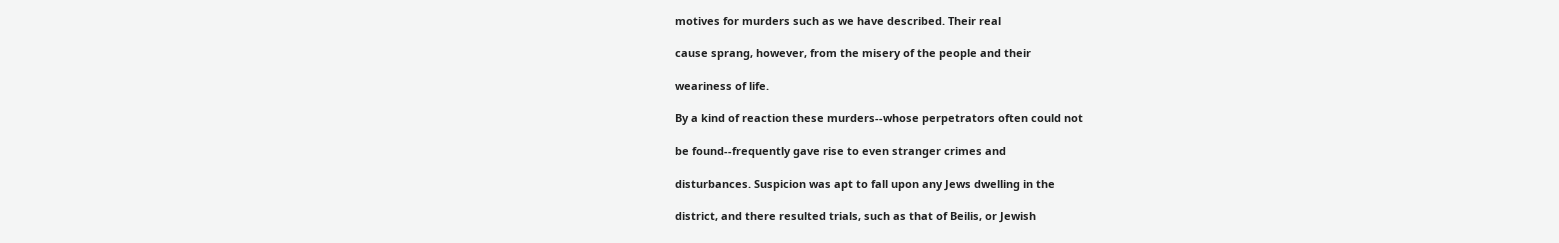motives for murders such as we have described. Their real

cause sprang, however, from the misery of the people and their

weariness of life.

By a kind of reaction these murders--whose perpetrators often could not

be found--frequently gave rise to even stranger crimes and

disturbances. Suspicion was apt to fall upon any Jews dwelling in the

district, and there resulted trials, such as that of Beilis, or Jewish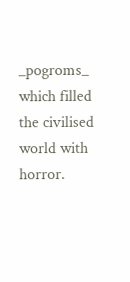_pogroms_ which filled the civilised world with horror.